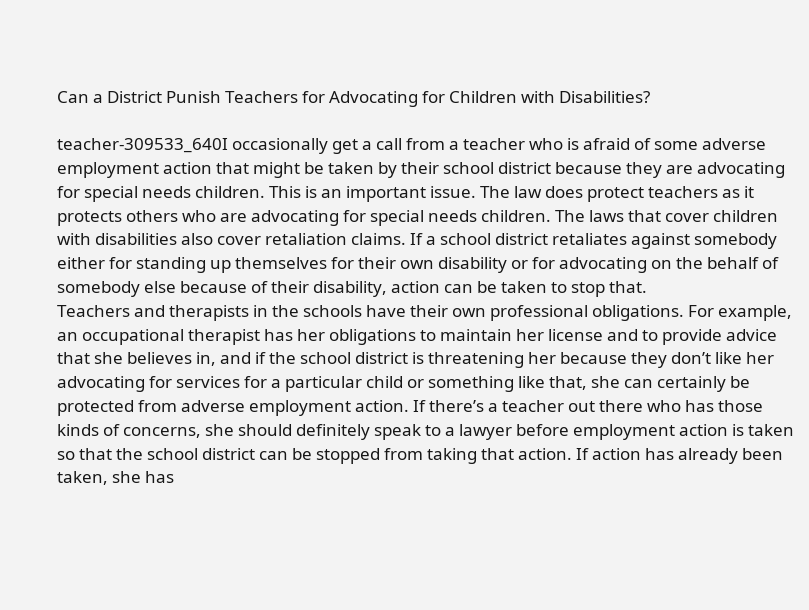Can a District Punish Teachers for Advocating for Children with Disabilities?

teacher-309533_640I occasionally get a call from a teacher who is afraid of some adverse employment action that might be taken by their school district because they are advocating for special needs children. This is an important issue. The law does protect teachers as it protects others who are advocating for special needs children. The laws that cover children with disabilities also cover retaliation claims. If a school district retaliates against somebody either for standing up themselves for their own disability or for advocating on the behalf of somebody else because of their disability, action can be taken to stop that.
Teachers and therapists in the schools have their own professional obligations. For example, an occupational therapist has her obligations to maintain her license and to provide advice that she believes in, and if the school district is threatening her because they don’t like her advocating for services for a particular child or something like that, she can certainly be protected from adverse employment action. If there’s a teacher out there who has those kinds of concerns, she should definitely speak to a lawyer before employment action is taken so that the school district can be stopped from taking that action. If action has already been taken, she has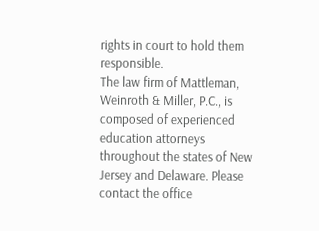rights in court to hold them responsible.
The law firm of Mattleman, Weinroth & Miller, P.C., is composed of experienced education attorneys throughout the states of New Jersey and Delaware. Please contact the office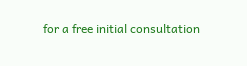for a free initial consultation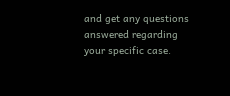and get any questions answered regarding your specific case.